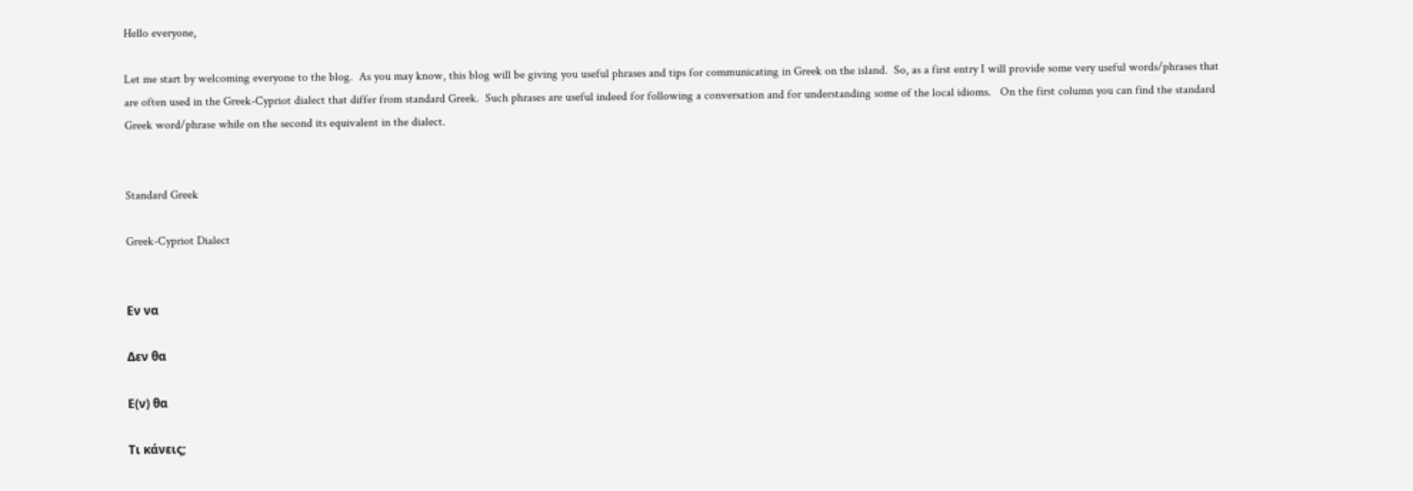Hello everyone,

Let me start by welcoming everyone to the blog.  As you may know, this blog will be giving you useful phrases and tips for communicating in Greek on the island.  So, as a first entry I will provide some very useful words/phrases that are often used in the Greek-Cypriot dialect that differ from standard Greek.  Such phrases are useful indeed for following a conversation and for understanding some of the local idioms.   On the first column you can find the standard Greek word/phrase while on the second its equivalent in the dialect.


Standard Greek

Greek-Cypriot Dialect


Εν να

Δεν θα

Ε(ν) θα

Τι κάνεις;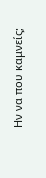Ην να που καμνείς;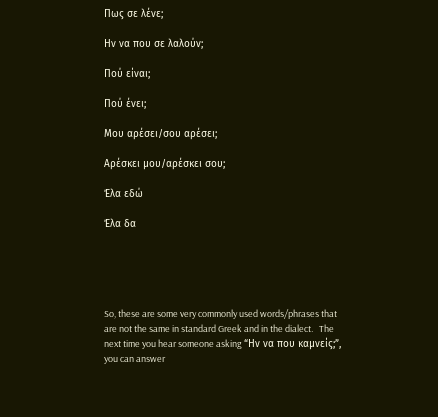Πως σε λένε;

Ην να που σε λαλούν;

Πού είναι;

Πού ένει;

Μου αρέσει/σου αρέσει;

Αρέσκει μου/αρέσκει σου;

Έλα εδώ

Έλα δα





So, these are some very commonly used words/phrases that are not the same in standard Greek and in the dialect.   The next time you hear someone asking “Ην να που καμνείς;”, you can answer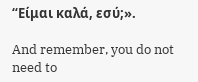“Είμαι καλά, εσύ;».

And remember, you do not need to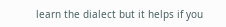learn the dialect but it helps if you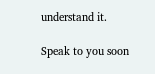understand it.

Speak to you soon